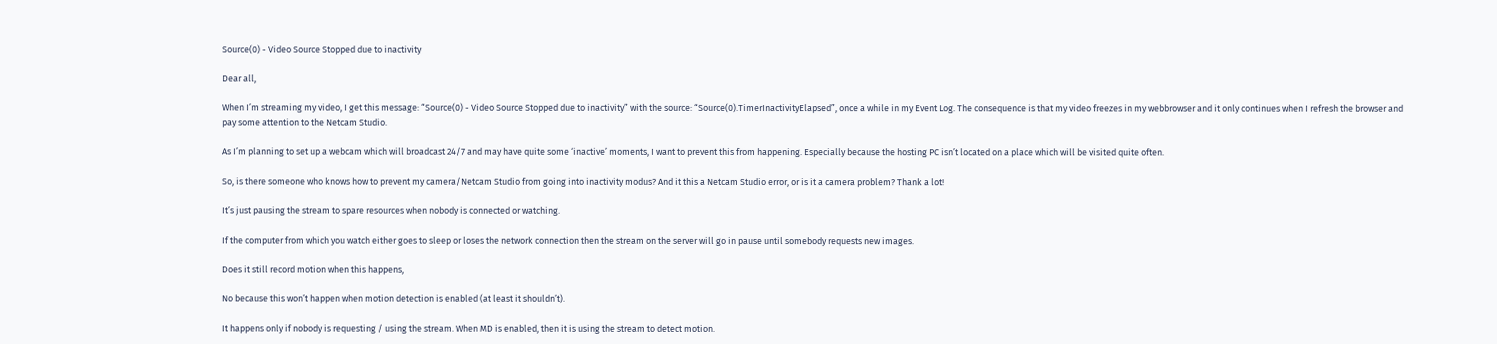Source(0) - Video Source Stopped due to inactivity

Dear all,

When I’m streaming my video, I get this message: “Source(0) - Video Source Stopped due to inactivity” with the source: “Source(0).TimerInactivityElapsed”, once a while in my Event Log. The consequence is that my video freezes in my webbrowser and it only continues when I refresh the browser and pay some attention to the Netcam Studio.

As I’m planning to set up a webcam which will broadcast 24/7 and may have quite some ‘inactive’ moments, I want to prevent this from happening. Especially because the hosting PC isn’t located on a place which will be visited quite often.

So, is there someone who knows how to prevent my camera/Netcam Studio from going into inactivity modus? And it this a Netcam Studio error, or is it a camera problem? Thank a lot!

It’s just pausing the stream to spare resources when nobody is connected or watching.

If the computer from which you watch either goes to sleep or loses the network connection then the stream on the server will go in pause until somebody requests new images.

Does it still record motion when this happens,

No because this won’t happen when motion detection is enabled (at least it shouldn’t).

It happens only if nobody is requesting / using the stream. When MD is enabled, then it is using the stream to detect motion.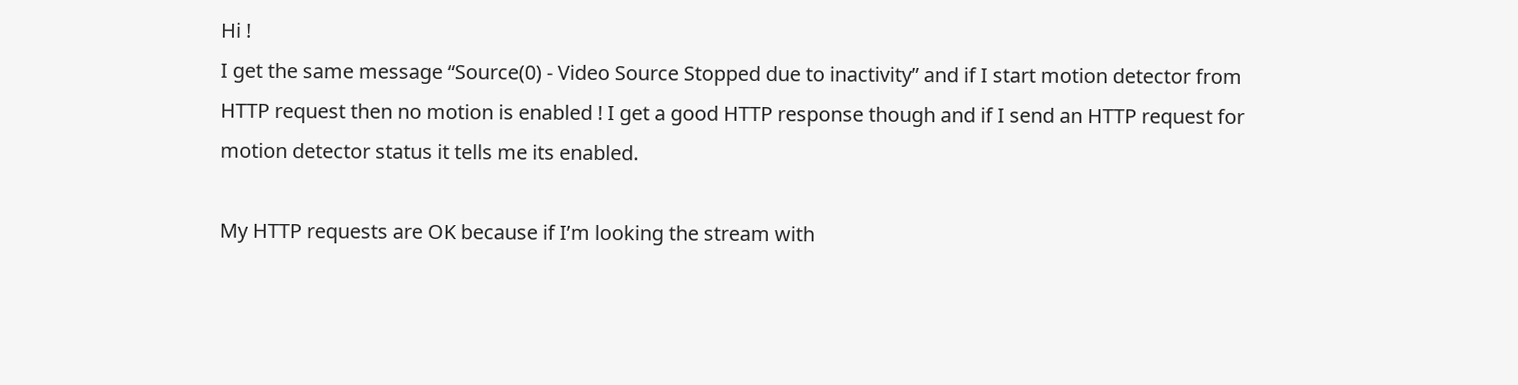Hi !
I get the same message “Source(0) - Video Source Stopped due to inactivity” and if I start motion detector from HTTP request then no motion is enabled ! I get a good HTTP response though and if I send an HTTP request for motion detector status it tells me its enabled.

My HTTP requests are OK because if I’m looking the stream with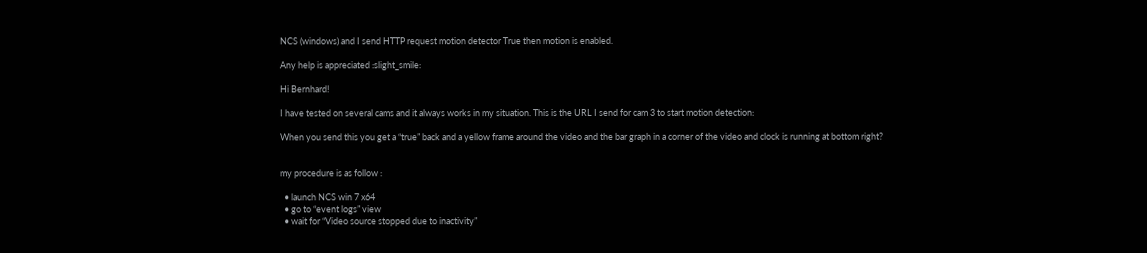NCS (windows) and I send HTTP request motion detector True then motion is enabled.

Any help is appreciated :slight_smile:

Hi Bernhard!

I have tested on several cams and it always works in my situation. This is the URL I send for cam 3 to start motion detection:

When you send this you get a “true” back and a yellow frame around the video and the bar graph in a corner of the video and clock is running at bottom right?


my procedure is as follow :

  • launch NCS win 7 x64
  • go to “event logs” view
  • wait for “Video source stopped due to inactivity”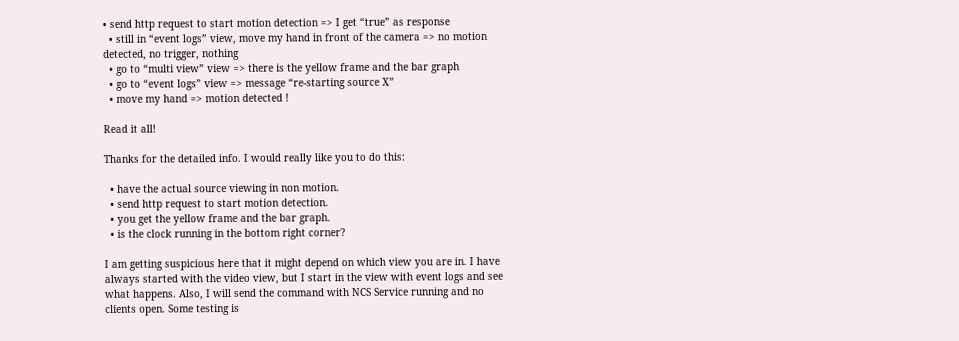• send http request to start motion detection => I get “true” as response
  • still in “event logs” view, move my hand in front of the camera => no motion detected, no trigger, nothing
  • go to “multi view” view => there is the yellow frame and the bar graph
  • go to “event logs” view => message “re-starting source X”
  • move my hand => motion detected !

Read it all!

Thanks for the detailed info. I would really like you to do this:

  • have the actual source viewing in non motion.
  • send http request to start motion detection.
  • you get the yellow frame and the bar graph.
  • is the clock running in the bottom right corner?

I am getting suspicious here that it might depend on which view you are in. I have always started with the video view, but I start in the view with event logs and see what happens. Also, I will send the command with NCS Service running and no clients open. Some testing is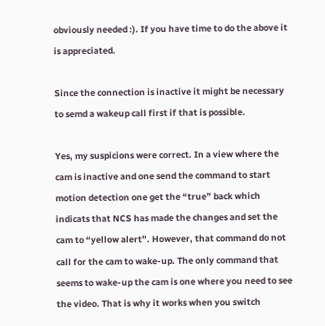obviously needed :). If you have time to do the above it is appreciated.

Since the connection is inactive it might be necessary to semd a wakeup call first if that is possible.

Yes, my suspicions were correct. In a view where the cam is inactive and one send the command to start motion detection one get the “true” back which indicats that NCS has made the changes and set the cam to “yellow alert”. However, that command do not call for the cam to wake-up. The only command that seems to wake-up the cam is one where you need to see the video. That is why it works when you switch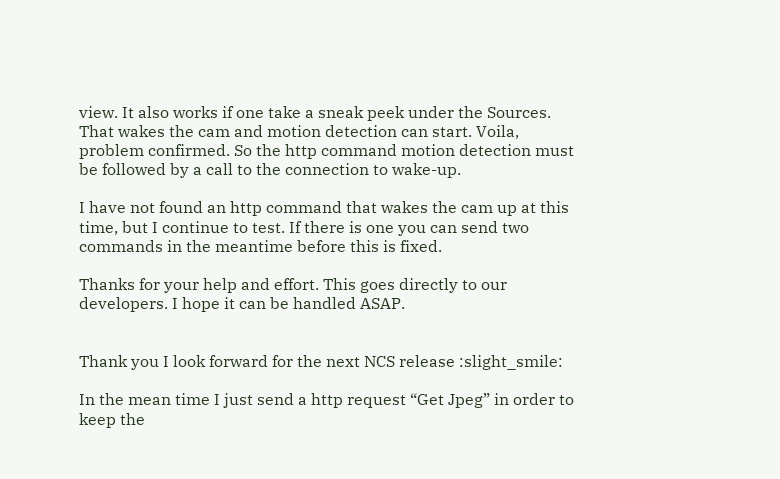view. It also works if one take a sneak peek under the Sources. That wakes the cam and motion detection can start. Voila, problem confirmed. So the http command motion detection must be followed by a call to the connection to wake-up.

I have not found an http command that wakes the cam up at this time, but I continue to test. If there is one you can send two commands in the meantime before this is fixed.

Thanks for your help and effort. This goes directly to our developers. I hope it can be handled ASAP.


Thank you I look forward for the next NCS release :slight_smile:

In the mean time I just send a http request “Get Jpeg” in order to keep the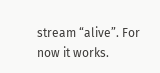stream “alive”. For now it works.